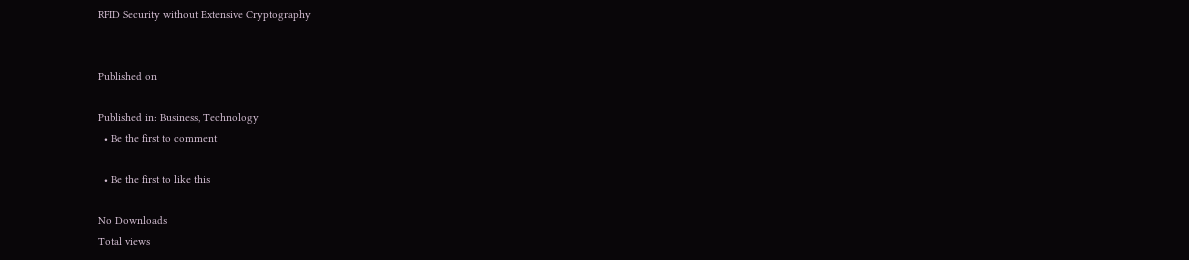RFID Security without Extensive Cryptography


Published on

Published in: Business, Technology
  • Be the first to comment

  • Be the first to like this

No Downloads
Total views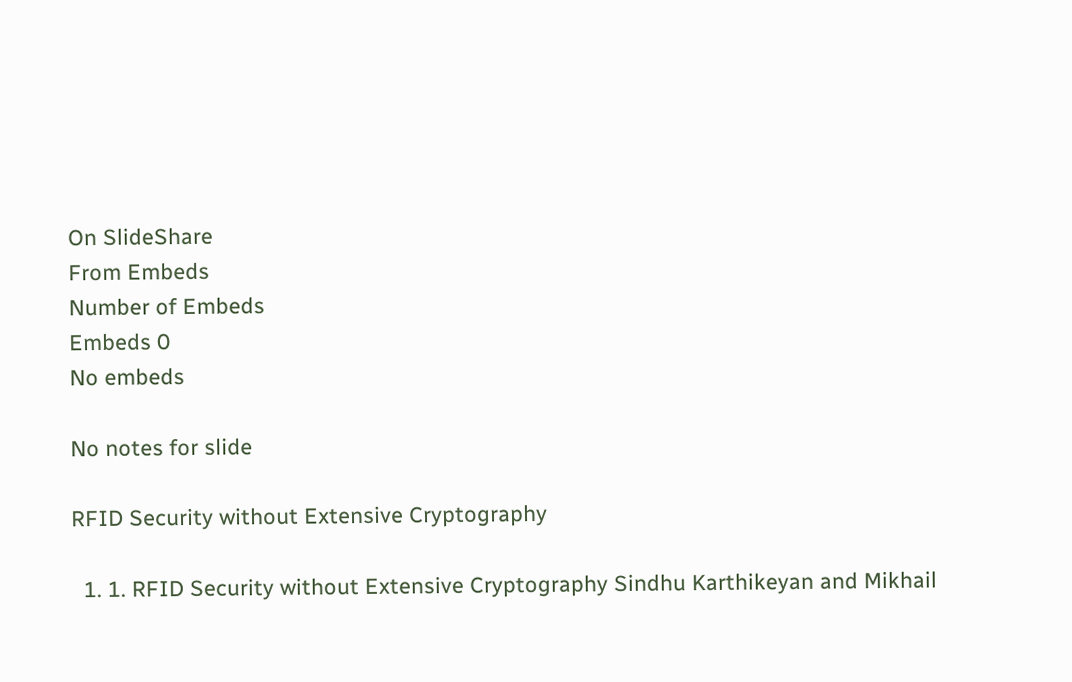On SlideShare
From Embeds
Number of Embeds
Embeds 0
No embeds

No notes for slide

RFID Security without Extensive Cryptography

  1. 1. RFID Security without Extensive Cryptography Sindhu Karthikeyan and Mikhail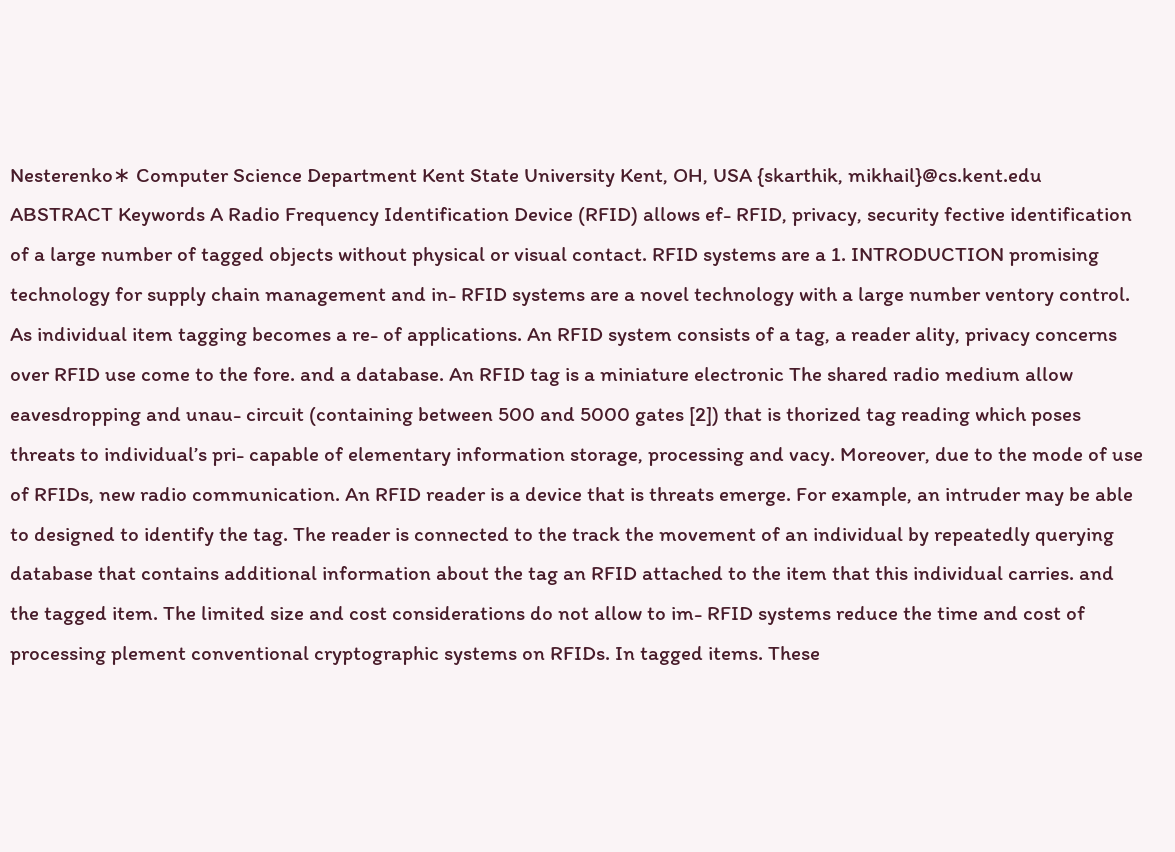Nesterenko∗ Computer Science Department Kent State University Kent, OH, USA {skarthik, mikhail}@cs.kent.edu ABSTRACT Keywords A Radio Frequency Identification Device (RFID) allows ef- RFID, privacy, security fective identification of a large number of tagged objects without physical or visual contact. RFID systems are a 1. INTRODUCTION promising technology for supply chain management and in- RFID systems are a novel technology with a large number ventory control. As individual item tagging becomes a re- of applications. An RFID system consists of a tag, a reader ality, privacy concerns over RFID use come to the fore. and a database. An RFID tag is a miniature electronic The shared radio medium allow eavesdropping and unau- circuit (containing between 500 and 5000 gates [2]) that is thorized tag reading which poses threats to individual’s pri- capable of elementary information storage, processing and vacy. Moreover, due to the mode of use of RFIDs, new radio communication. An RFID reader is a device that is threats emerge. For example, an intruder may be able to designed to identify the tag. The reader is connected to the track the movement of an individual by repeatedly querying database that contains additional information about the tag an RFID attached to the item that this individual carries. and the tagged item. The limited size and cost considerations do not allow to im- RFID systems reduce the time and cost of processing plement conventional cryptographic systems on RFIDs. In tagged items. These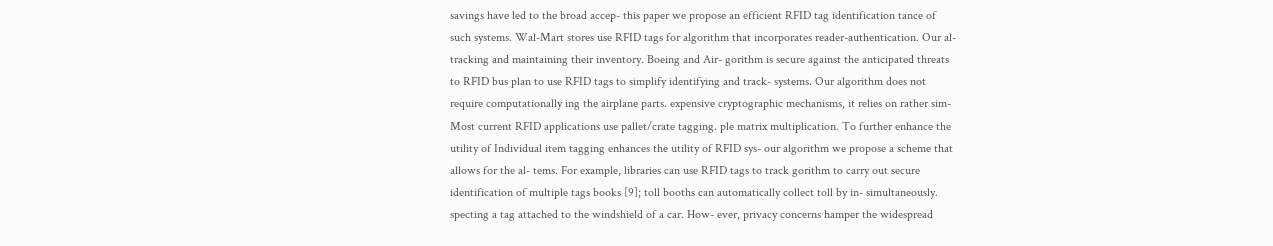savings have led to the broad accep- this paper we propose an efficient RFID tag identification tance of such systems. Wal-Mart stores use RFID tags for algorithm that incorporates reader-authentication. Our al- tracking and maintaining their inventory. Boeing and Air- gorithm is secure against the anticipated threats to RFID bus plan to use RFID tags to simplify identifying and track- systems. Our algorithm does not require computationally ing the airplane parts. expensive cryptographic mechanisms, it relies on rather sim- Most current RFID applications use pallet/crate tagging. ple matrix multiplication. To further enhance the utility of Individual item tagging enhances the utility of RFID sys- our algorithm we propose a scheme that allows for the al- tems. For example, libraries can use RFID tags to track gorithm to carry out secure identification of multiple tags books [9]; toll booths can automatically collect toll by in- simultaneously. specting a tag attached to the windshield of a car. How- ever, privacy concerns hamper the widespread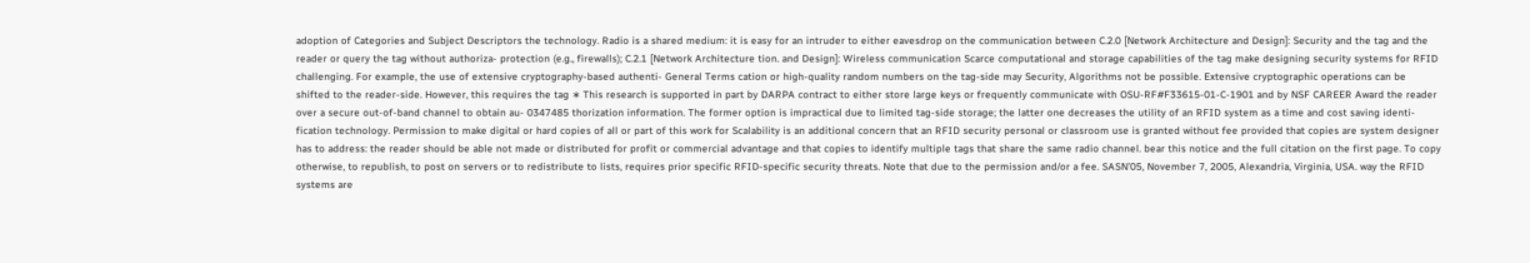adoption of Categories and Subject Descriptors the technology. Radio is a shared medium: it is easy for an intruder to either eavesdrop on the communication between C.2.0 [Network Architecture and Design]: Security and the tag and the reader or query the tag without authoriza- protection (e.g., firewalls); C.2.1 [Network Architecture tion. and Design]: Wireless communication Scarce computational and storage capabilities of the tag make designing security systems for RFID challenging. For example, the use of extensive cryptography-based authenti- General Terms cation or high-quality random numbers on the tag-side may Security, Algorithms not be possible. Extensive cryptographic operations can be shifted to the reader-side. However, this requires the tag ∗ This research is supported in part by DARPA contract to either store large keys or frequently communicate with OSU-RF#F33615-01-C-1901 and by NSF CAREER Award the reader over a secure out-of-band channel to obtain au- 0347485 thorization information. The former option is impractical due to limited tag-side storage; the latter one decreases the utility of an RFID system as a time and cost saving identi- fication technology. Permission to make digital or hard copies of all or part of this work for Scalability is an additional concern that an RFID security personal or classroom use is granted without fee provided that copies are system designer has to address: the reader should be able not made or distributed for profit or commercial advantage and that copies to identify multiple tags that share the same radio channel. bear this notice and the full citation on the first page. To copy otherwise, to republish, to post on servers or to redistribute to lists, requires prior specific RFID-specific security threats. Note that due to the permission and/or a fee. SASN’05, November 7, 2005, Alexandria, Virginia, USA. way the RFID systems are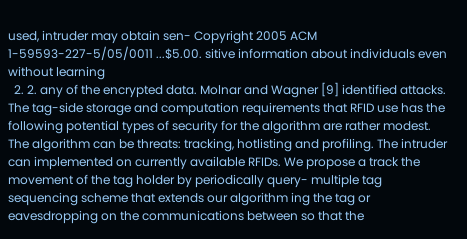used, intruder may obtain sen- Copyright 2005 ACM 1-59593-227-5/05/0011 ...$5.00. sitive information about individuals even without learning
  2. 2. any of the encrypted data. Molnar and Wagner [9] identified attacks. The tag-side storage and computation requirements that RFID use has the following potential types of security for the algorithm are rather modest. The algorithm can be threats: tracking, hotlisting and profiling. The intruder can implemented on currently available RFIDs. We propose a track the movement of the tag holder by periodically query- multiple tag sequencing scheme that extends our algorithm ing the tag or eavesdropping on the communications between so that the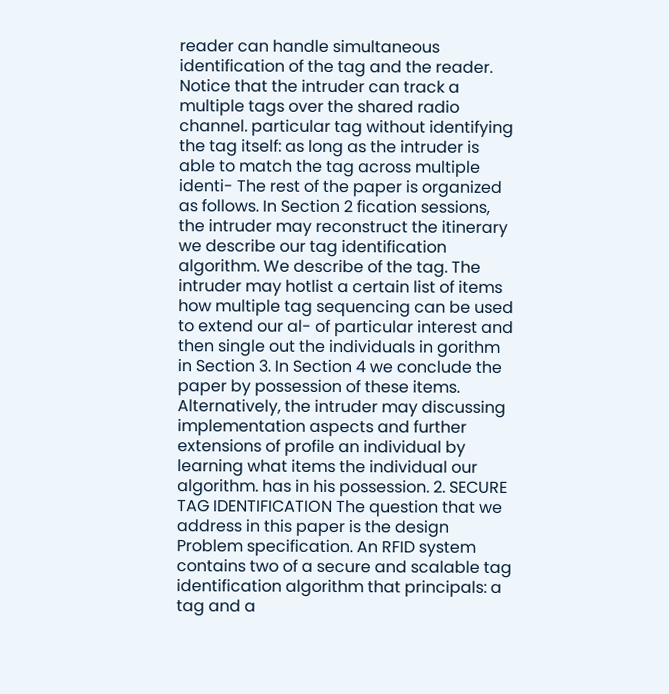reader can handle simultaneous identification of the tag and the reader. Notice that the intruder can track a multiple tags over the shared radio channel. particular tag without identifying the tag itself: as long as the intruder is able to match the tag across multiple identi- The rest of the paper is organized as follows. In Section 2 fication sessions, the intruder may reconstruct the itinerary we describe our tag identification algorithm. We describe of the tag. The intruder may hotlist a certain list of items how multiple tag sequencing can be used to extend our al- of particular interest and then single out the individuals in gorithm in Section 3. In Section 4 we conclude the paper by possession of these items. Alternatively, the intruder may discussing implementation aspects and further extensions of profile an individual by learning what items the individual our algorithm. has in his possession. 2. SECURE TAG IDENTIFICATION The question that we address in this paper is the design Problem specification. An RFID system contains two of a secure and scalable tag identification algorithm that principals: a tag and a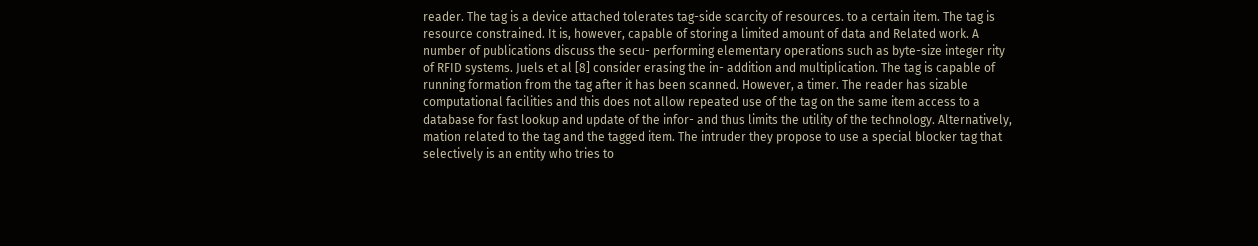reader. The tag is a device attached tolerates tag-side scarcity of resources. to a certain item. The tag is resource constrained. It is, however, capable of storing a limited amount of data and Related work. A number of publications discuss the secu- performing elementary operations such as byte-size integer rity of RFID systems. Juels et al [8] consider erasing the in- addition and multiplication. The tag is capable of running formation from the tag after it has been scanned. However, a timer. The reader has sizable computational facilities and this does not allow repeated use of the tag on the same item access to a database for fast lookup and update of the infor- and thus limits the utility of the technology. Alternatively, mation related to the tag and the tagged item. The intruder they propose to use a special blocker tag that selectively is an entity who tries to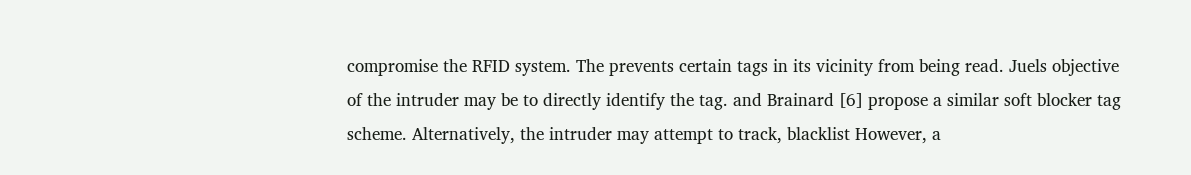compromise the RFID system. The prevents certain tags in its vicinity from being read. Juels objective of the intruder may be to directly identify the tag. and Brainard [6] propose a similar soft blocker tag scheme. Alternatively, the intruder may attempt to track, blacklist However, a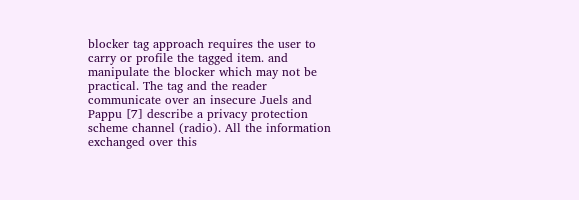blocker tag approach requires the user to carry or profile the tagged item. and manipulate the blocker which may not be practical. The tag and the reader communicate over an insecure Juels and Pappu [7] describe a privacy protection scheme channel (radio). All the information exchanged over this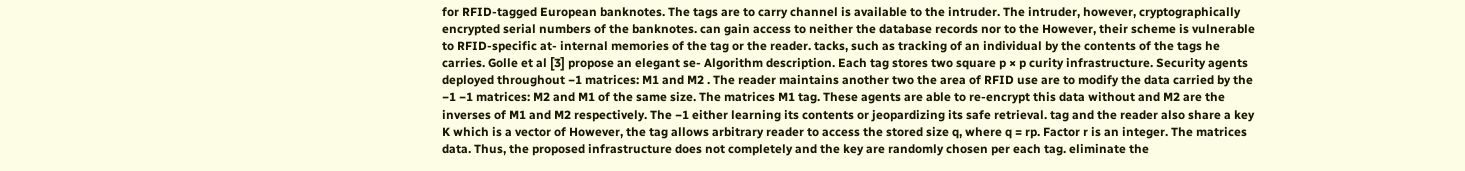for RFID-tagged European banknotes. The tags are to carry channel is available to the intruder. The intruder, however, cryptographically encrypted serial numbers of the banknotes. can gain access to neither the database records nor to the However, their scheme is vulnerable to RFID-specific at- internal memories of the tag or the reader. tacks, such as tracking of an individual by the contents of the tags he carries. Golle et al [3] propose an elegant se- Algorithm description. Each tag stores two square p × p curity infrastructure. Security agents deployed throughout −1 matrices: M1 and M2 . The reader maintains another two the area of RFID use are to modify the data carried by the −1 −1 matrices: M2 and M1 of the same size. The matrices M1 tag. These agents are able to re-encrypt this data without and M2 are the inverses of M1 and M2 respectively. The −1 either learning its contents or jeopardizing its safe retrieval. tag and the reader also share a key K which is a vector of However, the tag allows arbitrary reader to access the stored size q, where q = rp. Factor r is an integer. The matrices data. Thus, the proposed infrastructure does not completely and the key are randomly chosen per each tag. eliminate the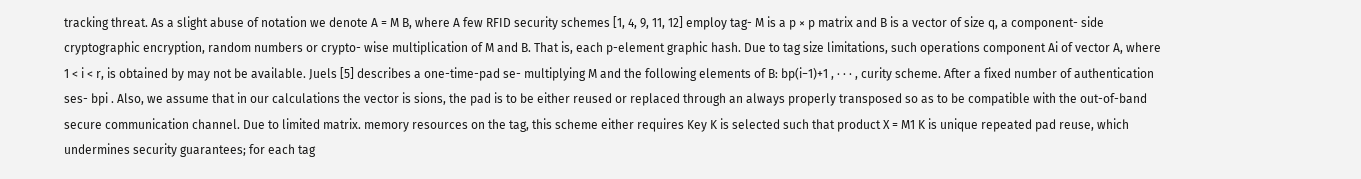tracking threat. As a slight abuse of notation we denote A = M B, where A few RFID security schemes [1, 4, 9, 11, 12] employ tag- M is a p × p matrix and B is a vector of size q, a component- side cryptographic encryption, random numbers or crypto- wise multiplication of M and B. That is, each p-element graphic hash. Due to tag size limitations, such operations component Ai of vector A, where 1 < i < r, is obtained by may not be available. Juels [5] describes a one-time-pad se- multiplying M and the following elements of B: bp(i−1)+1 , · · · , curity scheme. After a fixed number of authentication ses- bpi . Also, we assume that in our calculations the vector is sions, the pad is to be either reused or replaced through an always properly transposed so as to be compatible with the out-of-band secure communication channel. Due to limited matrix. memory resources on the tag, this scheme either requires Key K is selected such that product X = M1 K is unique repeated pad reuse, which undermines security guarantees; for each tag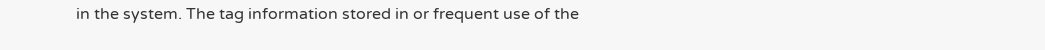in the system. The tag information stored in or frequent use of the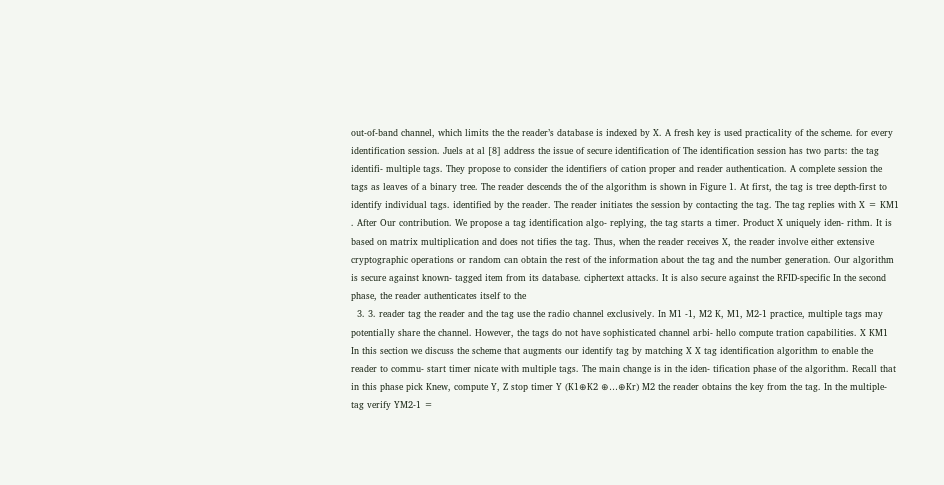out-of-band channel, which limits the the reader’s database is indexed by X. A fresh key is used practicality of the scheme. for every identification session. Juels at al [8] address the issue of secure identification of The identification session has two parts: the tag identifi- multiple tags. They propose to consider the identifiers of cation proper and reader authentication. A complete session the tags as leaves of a binary tree. The reader descends the of the algorithm is shown in Figure 1. At first, the tag is tree depth-first to identify individual tags. identified by the reader. The reader initiates the session by contacting the tag. The tag replies with X = KM1 . After Our contribution. We propose a tag identification algo- replying, the tag starts a timer. Product X uniquely iden- rithm. It is based on matrix multiplication and does not tifies the tag. Thus, when the reader receives X, the reader involve either extensive cryptographic operations or random can obtain the rest of the information about the tag and the number generation. Our algorithm is secure against known- tagged item from its database. ciphertext attacks. It is also secure against the RFID-specific In the second phase, the reader authenticates itself to the
  3. 3. reader tag the reader and the tag use the radio channel exclusively. In M1 -1, M2 K, M1, M2-1 practice, multiple tags may potentially share the channel. However, the tags do not have sophisticated channel arbi- hello compute tration capabilities. X KM1   In this section we discuss the scheme that augments our identify tag by matching X X tag identification algorithm to enable the reader to commu- start timer nicate with multiple tags. The main change is in the iden- tification phase of the algorithm. Recall that in this phase pick Knew, compute Y, Z stop timer Y (K1⊕K2 ⊕…⊕Kr) M2 the reader obtains the key from the tag. In the multiple-tag verify YM2-1 =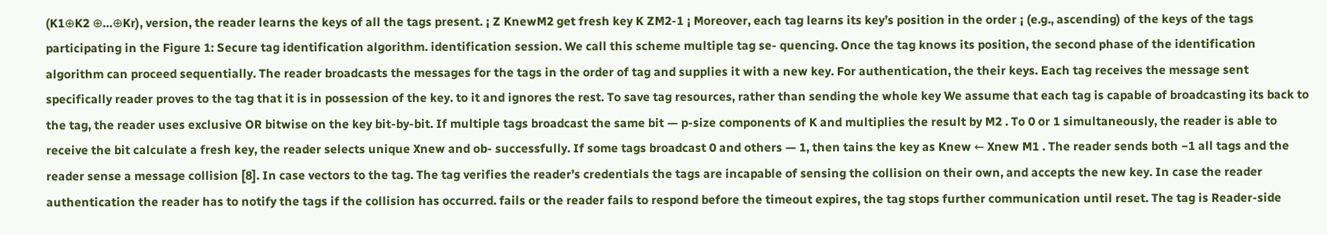(K1⊕K2 ⊕…⊕Kr), version, the reader learns the keys of all the tags present. ¡ Z KnewM2 get fresh key K ZM2-1 ¡ Moreover, each tag learns its key’s position in the order ¡ (e.g., ascending) of the keys of the tags participating in the Figure 1: Secure tag identification algorithm. identification session. We call this scheme multiple tag se- quencing. Once the tag knows its position, the second phase of the identification algorithm can proceed sequentially. The reader broadcasts the messages for the tags in the order of tag and supplies it with a new key. For authentication, the their keys. Each tag receives the message sent specifically reader proves to the tag that it is in possession of the key. to it and ignores the rest. To save tag resources, rather than sending the whole key We assume that each tag is capable of broadcasting its back to the tag, the reader uses exclusive OR bitwise on the key bit-by-bit. If multiple tags broadcast the same bit — p-size components of K and multiplies the result by M2 . To 0 or 1 simultaneously, the reader is able to receive the bit calculate a fresh key, the reader selects unique Xnew and ob- successfully. If some tags broadcast 0 and others — 1, then tains the key as Knew ← Xnew M1 . The reader sends both −1 all tags and the reader sense a message collision [8]. In case vectors to the tag. The tag verifies the reader’s credentials the tags are incapable of sensing the collision on their own, and accepts the new key. In case the reader authentication the reader has to notify the tags if the collision has occurred. fails or the reader fails to respond before the timeout expires, the tag stops further communication until reset. The tag is Reader-side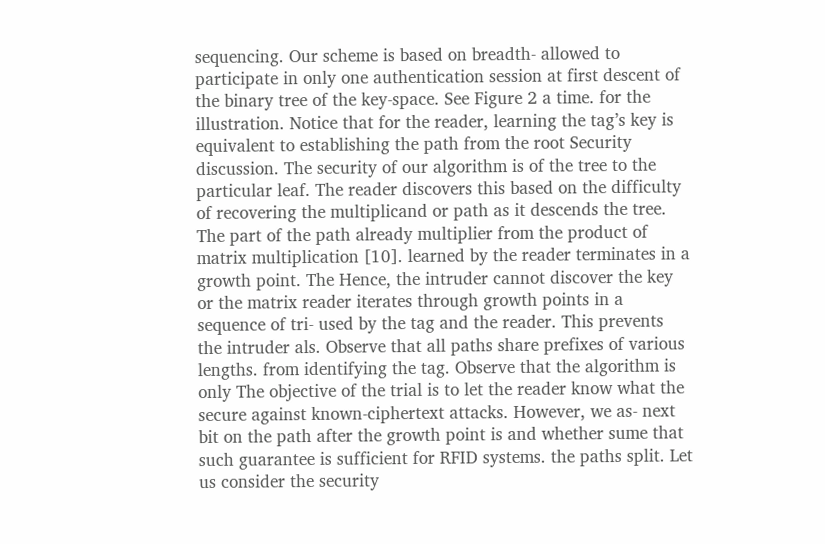sequencing. Our scheme is based on breadth- allowed to participate in only one authentication session at first descent of the binary tree of the key-space. See Figure 2 a time. for the illustration. Notice that for the reader, learning the tag’s key is equivalent to establishing the path from the root Security discussion. The security of our algorithm is of the tree to the particular leaf. The reader discovers this based on the difficulty of recovering the multiplicand or path as it descends the tree. The part of the path already multiplier from the product of matrix multiplication [10]. learned by the reader terminates in a growth point. The Hence, the intruder cannot discover the key or the matrix reader iterates through growth points in a sequence of tri- used by the tag and the reader. This prevents the intruder als. Observe that all paths share prefixes of various lengths. from identifying the tag. Observe that the algorithm is only The objective of the trial is to let the reader know what the secure against known-ciphertext attacks. However, we as- next bit on the path after the growth point is and whether sume that such guarantee is sufficient for RFID systems. the paths split. Let us consider the security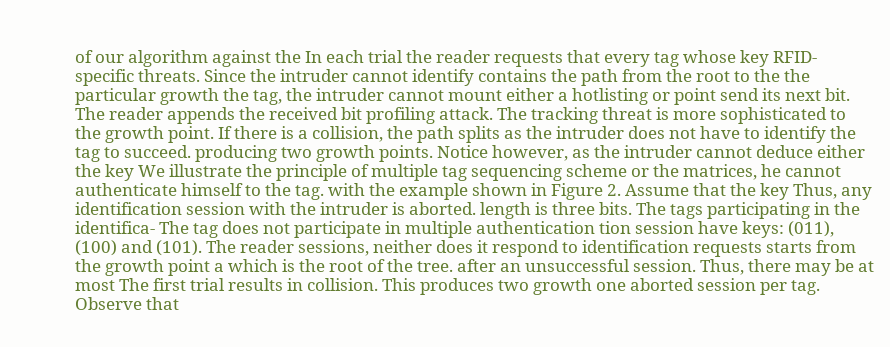of our algorithm against the In each trial the reader requests that every tag whose key RFID-specific threats. Since the intruder cannot identify contains the path from the root to the the particular growth the tag, the intruder cannot mount either a hotlisting or point send its next bit. The reader appends the received bit profiling attack. The tracking threat is more sophisticated to the growth point. If there is a collision, the path splits as the intruder does not have to identify the tag to succeed. producing two growth points. Notice however, as the intruder cannot deduce either the key We illustrate the principle of multiple tag sequencing scheme or the matrices, he cannot authenticate himself to the tag. with the example shown in Figure 2. Assume that the key Thus, any identification session with the intruder is aborted. length is three bits. The tags participating in the identifica- The tag does not participate in multiple authentication tion session have keys: (011), (100) and (101). The reader sessions, neither does it respond to identification requests starts from the growth point a which is the root of the tree. after an unsuccessful session. Thus, there may be at most The first trial results in collision. This produces two growth one aborted session per tag. Observe that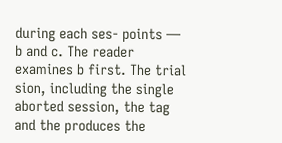during each ses- points — b and c. The reader examines b first. The trial sion, including the single aborted session, the tag and the produces the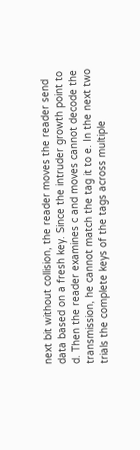next bit without collision, the reader moves the reader send data based on a fresh key. Since the intruder growth point to d. Then the reader examines c and moves cannot decode the transmission, he cannot match the tag it to e. In the next two trials the complete keys of the tags across multiple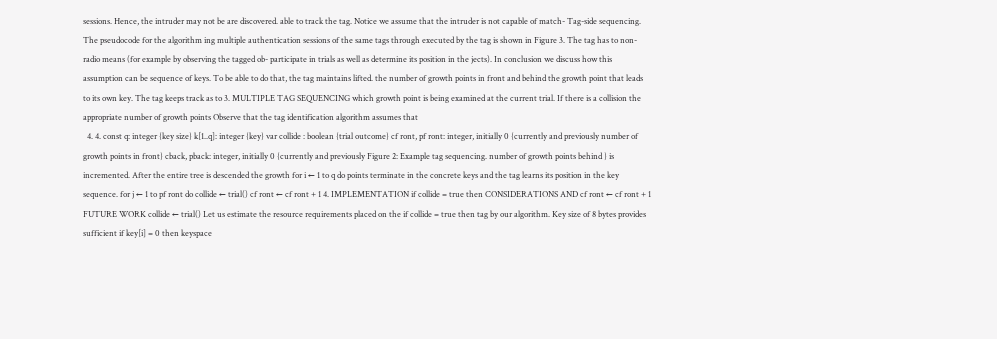sessions. Hence, the intruder may not be are discovered. able to track the tag. Notice we assume that the intruder is not capable of match- Tag-side sequencing. The pseudocode for the algorithm ing multiple authentication sessions of the same tags through executed by the tag is shown in Figure 3. The tag has to non-radio means (for example by observing the tagged ob- participate in trials as well as determine its position in the jects). In conclusion we discuss how this assumption can be sequence of keys. To be able to do that, the tag maintains lifted. the number of growth points in front and behind the growth point that leads to its own key. The tag keeps track as to 3. MULTIPLE TAG SEQUENCING which growth point is being examined at the current trial. If there is a collision the appropriate number of growth points Observe that the tag identification algorithm assumes that
  4. 4. const q: integer {key size} k[1..q]: integer {key} var collide : boolean {trial outcome} cf ront, pf ront: integer, initially 0 {currently and previously number of growth points in front} cback, pback: integer, initially 0 {currently and previously Figure 2: Example tag sequencing. number of growth points behind } is incremented. After the entire tree is descended the growth for i ← 1 to q do points terminate in the concrete keys and the tag learns its position in the key sequence. for j ← 1 to pf ront do collide ← trial() cf ront ← cf ront + 1 4. IMPLEMENTATION if collide = true then CONSIDERATIONS AND cf ront ← cf ront + 1 FUTURE WORK collide ← trial() Let us estimate the resource requirements placed on the if collide = true then tag by our algorithm. Key size of 8 bytes provides sufficient if key[i] = 0 then keyspace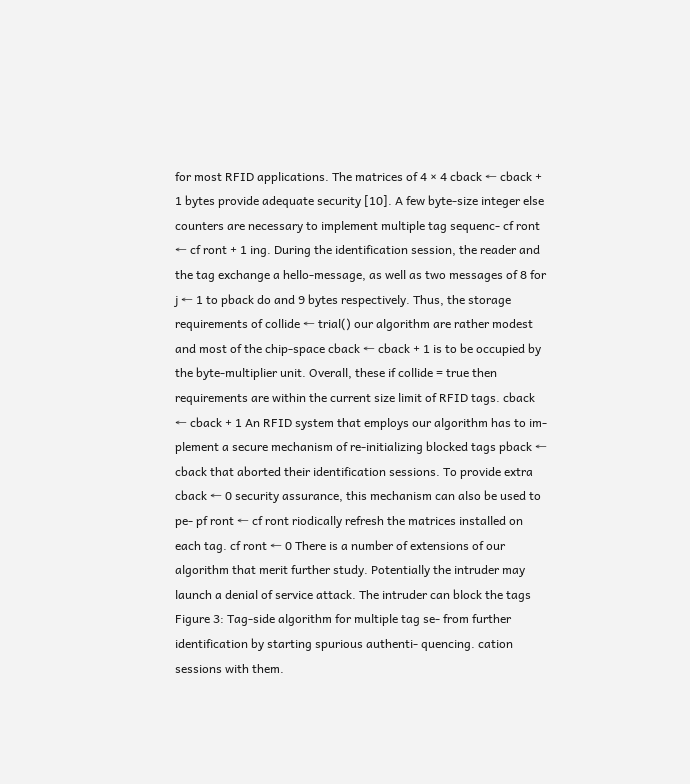for most RFID applications. The matrices of 4 × 4 cback ← cback + 1 bytes provide adequate security [10]. A few byte-size integer else counters are necessary to implement multiple tag sequenc- cf ront ← cf ront + 1 ing. During the identification session, the reader and the tag exchange a hello-message, as well as two messages of 8 for j ← 1 to pback do and 9 bytes respectively. Thus, the storage requirements of collide ← trial() our algorithm are rather modest and most of the chip-space cback ← cback + 1 is to be occupied by the byte-multiplier unit. Overall, these if collide = true then requirements are within the current size limit of RFID tags. cback ← cback + 1 An RFID system that employs our algorithm has to im- plement a secure mechanism of re-initializing blocked tags pback ← cback that aborted their identification sessions. To provide extra cback ← 0 security assurance, this mechanism can also be used to pe- pf ront ← cf ront riodically refresh the matrices installed on each tag. cf ront ← 0 There is a number of extensions of our algorithm that merit further study. Potentially the intruder may launch a denial of service attack. The intruder can block the tags Figure 3: Tag-side algorithm for multiple tag se- from further identification by starting spurious authenti- quencing. cation sessions with them.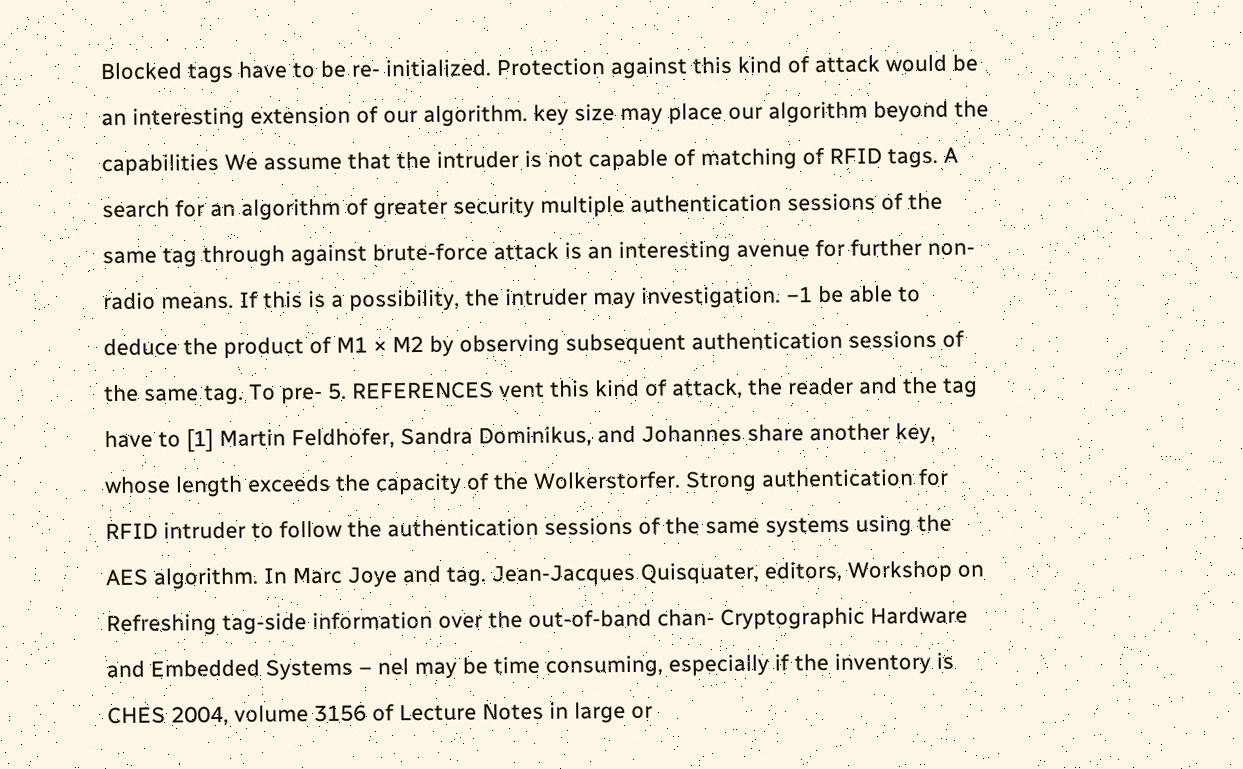Blocked tags have to be re- initialized. Protection against this kind of attack would be an interesting extension of our algorithm. key size may place our algorithm beyond the capabilities We assume that the intruder is not capable of matching of RFID tags. A search for an algorithm of greater security multiple authentication sessions of the same tag through against brute-force attack is an interesting avenue for further non-radio means. If this is a possibility, the intruder may investigation. −1 be able to deduce the product of M1 × M2 by observing subsequent authentication sessions of the same tag. To pre- 5. REFERENCES vent this kind of attack, the reader and the tag have to [1] Martin Feldhofer, Sandra Dominikus, and Johannes share another key, whose length exceeds the capacity of the Wolkerstorfer. Strong authentication for RFID intruder to follow the authentication sessions of the same systems using the AES algorithm. In Marc Joye and tag. Jean-Jacques Quisquater, editors, Workshop on Refreshing tag-side information over the out-of-band chan- Cryptographic Hardware and Embedded Systems – nel may be time consuming, especially if the inventory is CHES 2004, volume 3156 of Lecture Notes in large or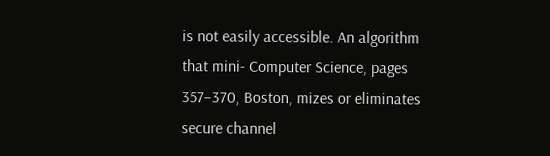is not easily accessible. An algorithm that mini- Computer Science, pages 357–370, Boston, mizes or eliminates secure channel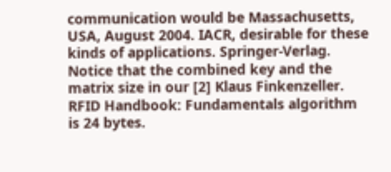communication would be Massachusetts, USA, August 2004. IACR, desirable for these kinds of applications. Springer-Verlag. Notice that the combined key and the matrix size in our [2] Klaus Finkenzeller. RFID Handbook: Fundamentals algorithm is 24 bytes.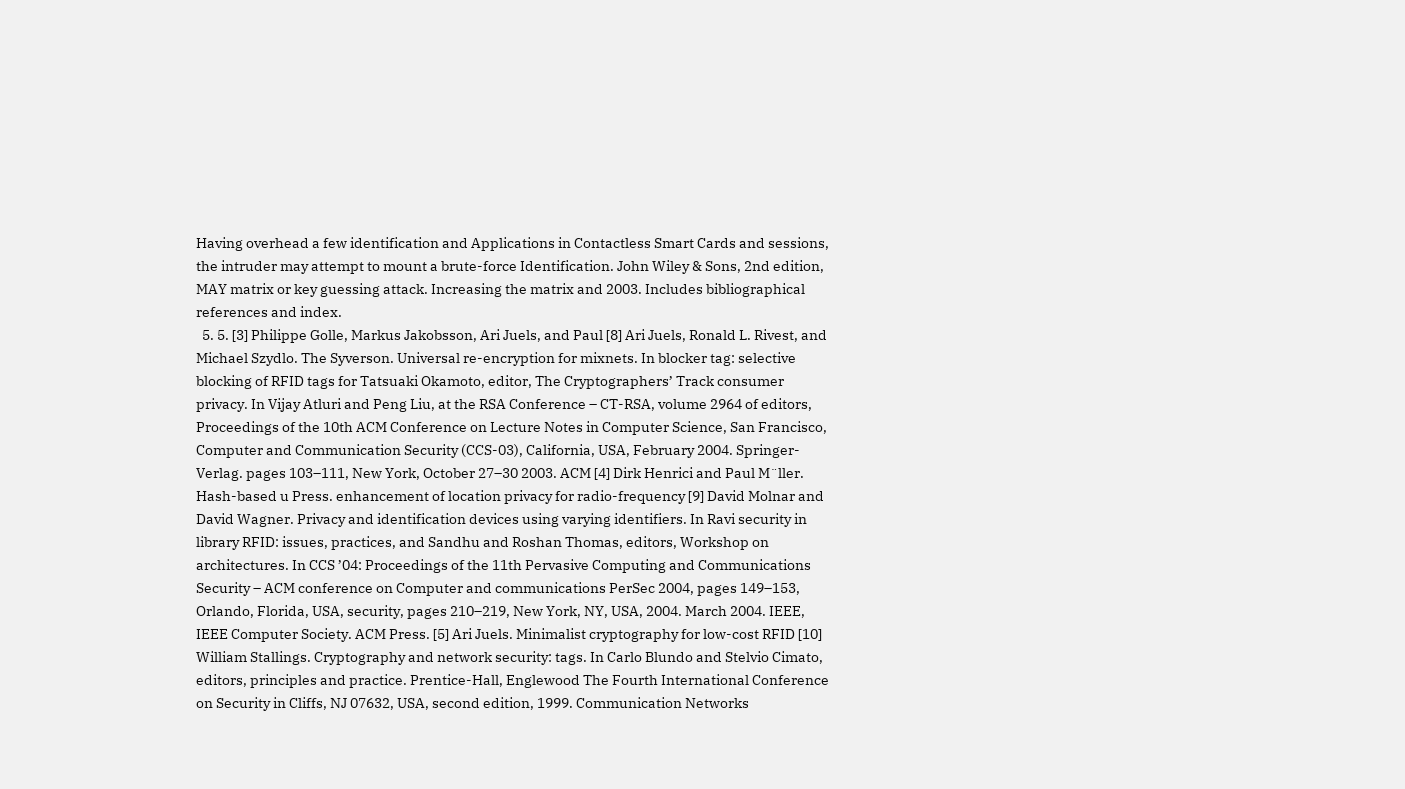Having overhead a few identification and Applications in Contactless Smart Cards and sessions, the intruder may attempt to mount a brute-force Identification. John Wiley & Sons, 2nd edition, MAY matrix or key guessing attack. Increasing the matrix and 2003. Includes bibliographical references and index.
  5. 5. [3] Philippe Golle, Markus Jakobsson, Ari Juels, and Paul [8] Ari Juels, Ronald L. Rivest, and Michael Szydlo. The Syverson. Universal re-encryption for mixnets. In blocker tag: selective blocking of RFID tags for Tatsuaki Okamoto, editor, The Cryptographers’ Track consumer privacy. In Vijay Atluri and Peng Liu, at the RSA Conference – CT-RSA, volume 2964 of editors, Proceedings of the 10th ACM Conference on Lecture Notes in Computer Science, San Francisco, Computer and Communication Security (CCS-03), California, USA, February 2004. Springer-Verlag. pages 103–111, New York, October 27–30 2003. ACM [4] Dirk Henrici and Paul M¨ller. Hash-based u Press. enhancement of location privacy for radio-frequency [9] David Molnar and David Wagner. Privacy and identification devices using varying identifiers. In Ravi security in library RFID: issues, practices, and Sandhu and Roshan Thomas, editors, Workshop on architectures. In CCS ’04: Proceedings of the 11th Pervasive Computing and Communications Security – ACM conference on Computer and communications PerSec 2004, pages 149–153, Orlando, Florida, USA, security, pages 210–219, New York, NY, USA, 2004. March 2004. IEEE, IEEE Computer Society. ACM Press. [5] Ari Juels. Minimalist cryptography for low-cost RFID [10] William Stallings. Cryptography and network security: tags. In Carlo Blundo and Stelvio Cimato, editors, principles and practice. Prentice-Hall, Englewood The Fourth International Conference on Security in Cliffs, NJ 07632, USA, second edition, 1999. Communication Networks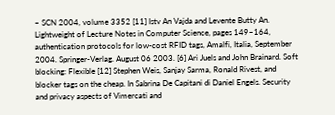– SCN 2004, volume 3352 [11] Istv An Vajda and Levente Butty An. Lightweight of Lecture Notes in Computer Science, pages 149–164, authentication protocols for low-cost RFID tags, Amalfi, Italia, September 2004. Springer-Verlag. August 06 2003. [6] Ari Juels and John Brainard. Soft blocking: Flexible [12] Stephen Weis, Sanjay Sarma, Ronald Rivest, and blocker tags on the cheap. In Sabrina De Capitani di Daniel Engels. Security and privacy aspects of Vimercati and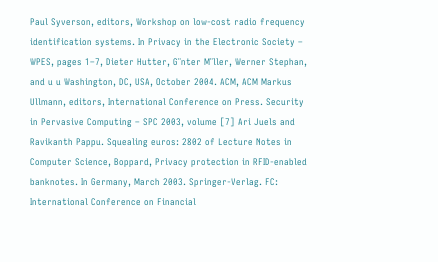Paul Syverson, editors, Workshop on low-cost radio frequency identification systems. In Privacy in the Electronic Society – WPES, pages 1–7, Dieter Hutter, G¨nter M¨ller, Werner Stephan, and u u Washington, DC, USA, October 2004. ACM, ACM Markus Ullmann, editors, International Conference on Press. Security in Pervasive Computing – SPC 2003, volume [7] Ari Juels and Ravikanth Pappu. Squealing euros: 2802 of Lecture Notes in Computer Science, Boppard, Privacy protection in RFID-enabled banknotes. In Germany, March 2003. Springer-Verlag. FC: International Conference on Financial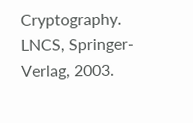Cryptography. LNCS, Springer-Verlag, 2003.